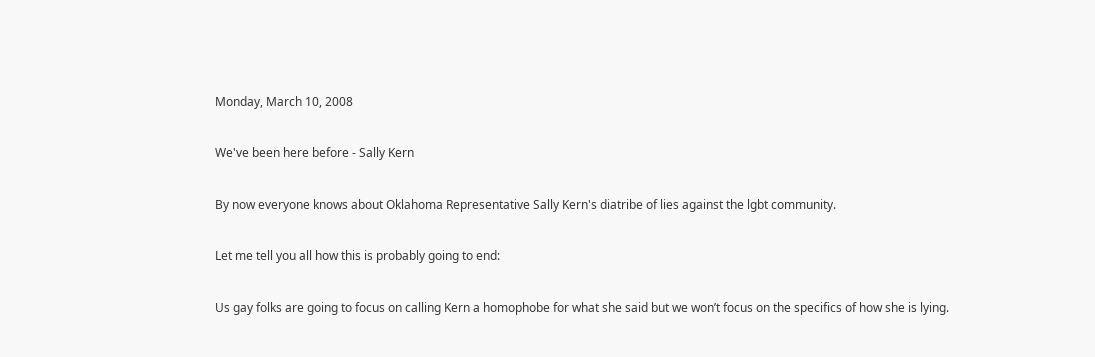Monday, March 10, 2008

We've been here before - Sally Kern

By now everyone knows about Oklahoma Representative Sally Kern's diatribe of lies against the lgbt community.

Let me tell you all how this is probably going to end:

Us gay folks are going to focus on calling Kern a homophobe for what she said but we won’t focus on the specifics of how she is lying.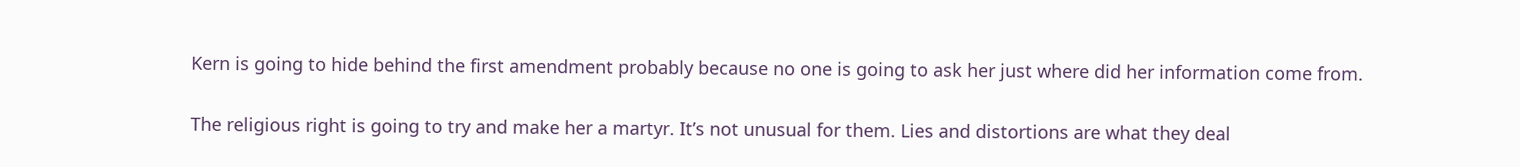Kern is going to hide behind the first amendment probably because no one is going to ask her just where did her information come from.

The religious right is going to try and make her a martyr. It’s not unusual for them. Lies and distortions are what they deal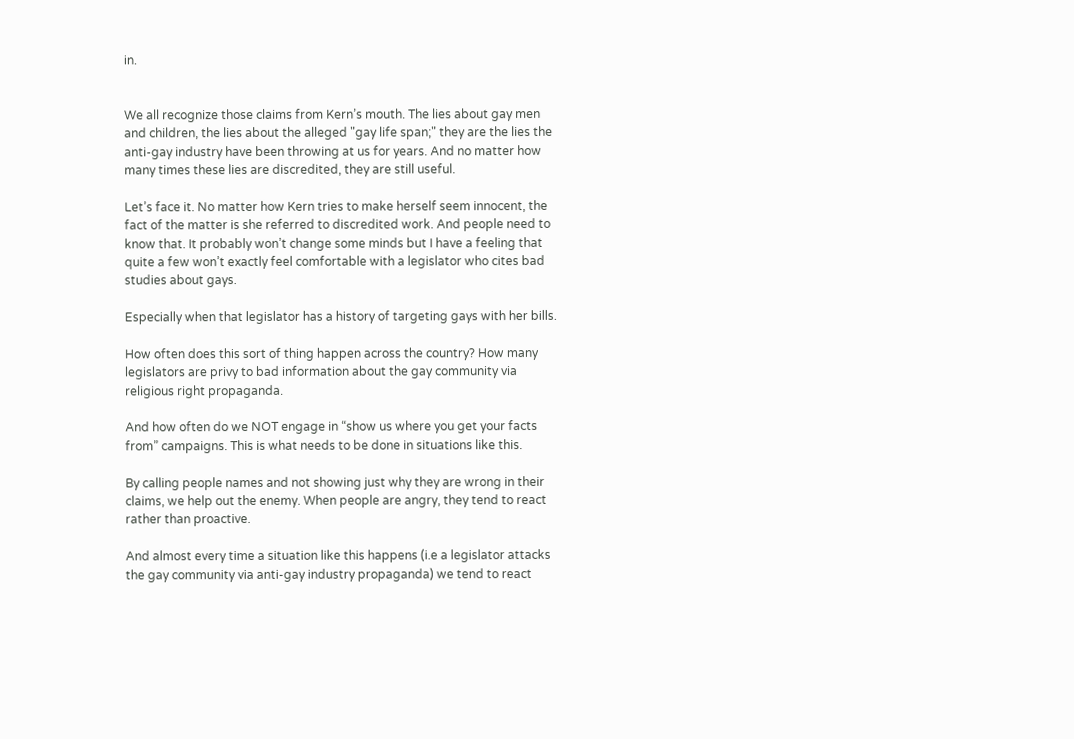in.


We all recognize those claims from Kern’s mouth. The lies about gay men and children, the lies about the alleged "gay life span;" they are the lies the anti-gay industry have been throwing at us for years. And no matter how many times these lies are discredited, they are still useful.

Let’s face it. No matter how Kern tries to make herself seem innocent, the fact of the matter is she referred to discredited work. And people need to know that. It probably won’t change some minds but I have a feeling that quite a few won’t exactly feel comfortable with a legislator who cites bad studies about gays.

Especially when that legislator has a history of targeting gays with her bills.

How often does this sort of thing happen across the country? How many legislators are privy to bad information about the gay community via religious right propaganda.

And how often do we NOT engage in “show us where you get your facts from” campaigns. This is what needs to be done in situations like this.

By calling people names and not showing just why they are wrong in their claims, we help out the enemy. When people are angry, they tend to react rather than proactive.

And almost every time a situation like this happens (i.e a legislator attacks the gay community via anti-gay industry propaganda) we tend to react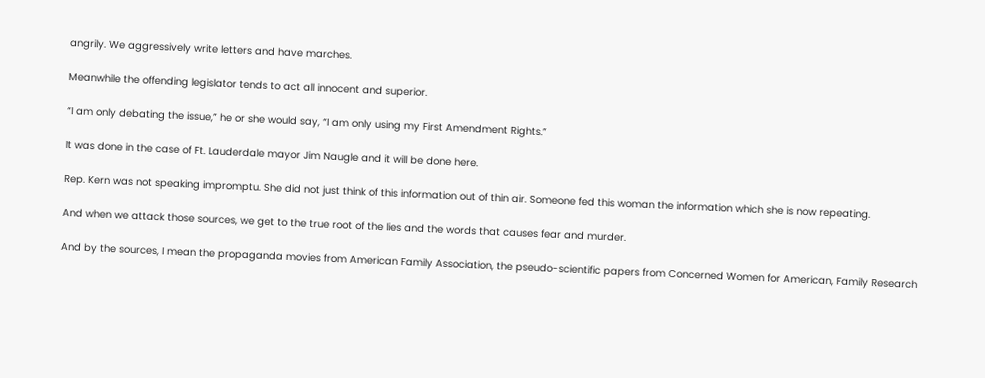angrily. We aggressively write letters and have marches.

Meanwhile the offending legislator tends to act all innocent and superior.

“I am only debating the issue,” he or she would say, “I am only using my First Amendment Rights.”

It was done in the case of Ft. Lauderdale mayor Jim Naugle and it will be done here.

Rep. Kern was not speaking impromptu. She did not just think of this information out of thin air. Someone fed this woman the information which she is now repeating.

And when we attack those sources, we get to the true root of the lies and the words that causes fear and murder.

And by the sources, I mean the propaganda movies from American Family Association, the pseudo-scientific papers from Concerned Women for American, Family Research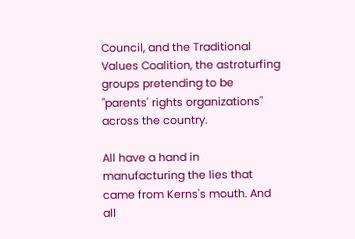Council, and the Traditional Values Coalition, the astroturfing groups pretending to be "parents' rights organizations" across the country.

All have a hand in manufacturing the lies that came from Kerns's mouth. And all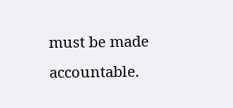must be made accountable.